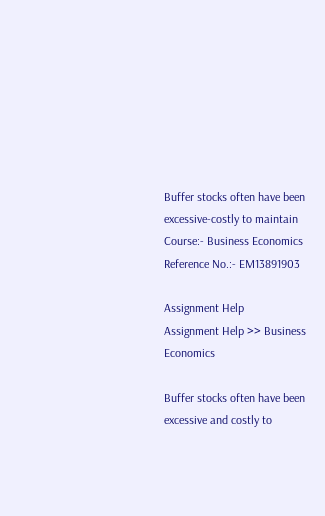Buffer stocks often have been excessive-costly to maintain
Course:- Business Economics
Reference No.:- EM13891903

Assignment Help
Assignment Help >> Business Economics

Buffer stocks often have been excessive and costly to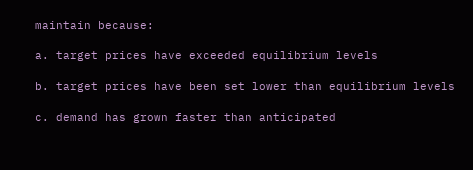maintain because:

a. target prices have exceeded equilibrium levels

b. target prices have been set lower than equilibrium levels

c. demand has grown faster than anticipated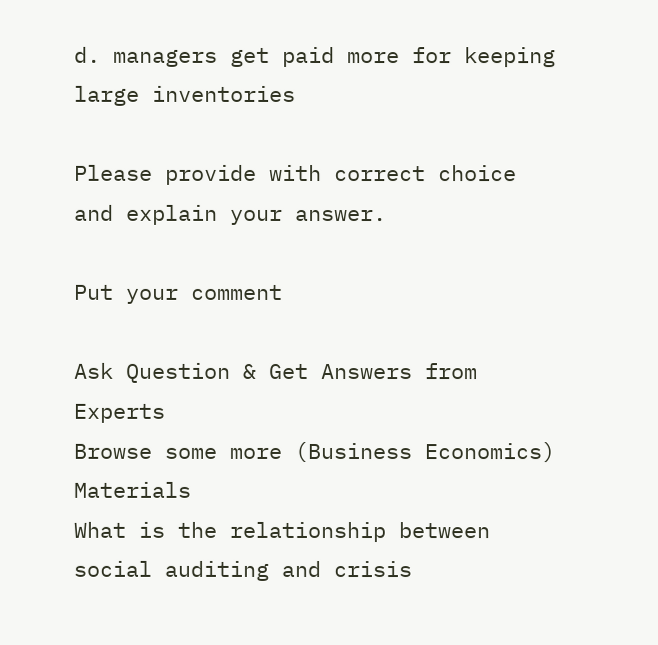d. managers get paid more for keeping large inventories

Please provide with correct choice and explain your answer.

Put your comment

Ask Question & Get Answers from Experts
Browse some more (Business Economics) Materials
What is the relationship between social auditing and crisis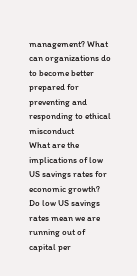management? What can organizations do to become better prepared for preventing and responding to ethical misconduct
What are the implications of low US savings rates for economic growth? Do low US savings rates mean we are running out of capital per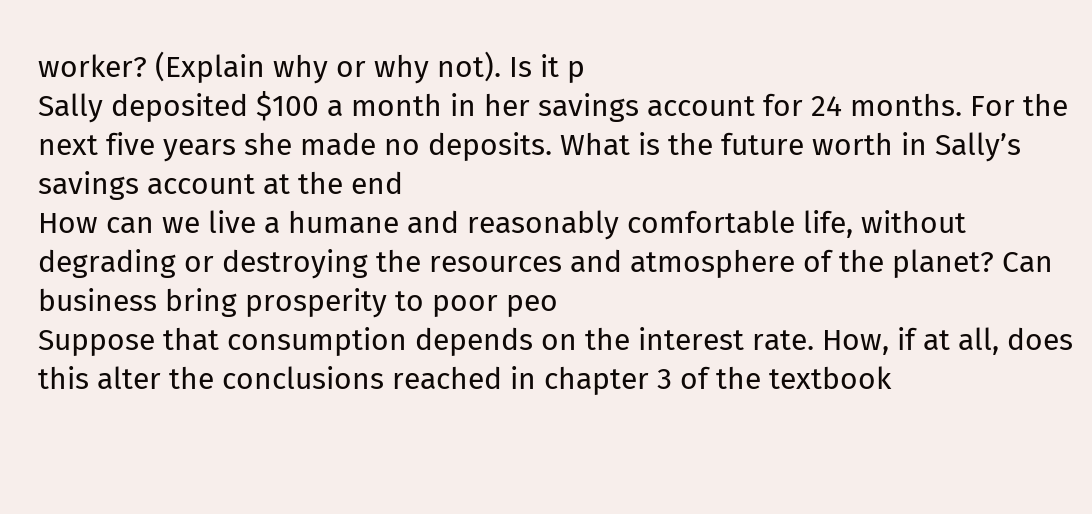worker? (Explain why or why not). Is it p
Sally deposited $100 a month in her savings account for 24 months. For the next five years she made no deposits. What is the future worth in Sally’s savings account at the end
How can we live a humane and reasonably comfortable life, without degrading or destroying the resources and atmosphere of the planet? Can business bring prosperity to poor peo
Suppose that consumption depends on the interest rate. How, if at all, does this alter the conclusions reached in chapter 3 of the textbook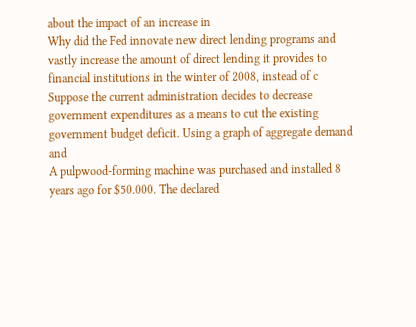about the impact of an increase in
Why did the Fed innovate new direct lending programs and vastly increase the amount of direct lending it provides to financial institutions in the winter of 2008, instead of c
Suppose the current administration decides to decrease government expenditures as a means to cut the existing government budget deficit. Using a graph of aggregate demand and
A pulpwood-forming machine was purchased and installed 8 years ago for $50.000. The declared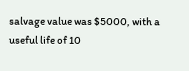salvage value was $5000, with a useful life of 10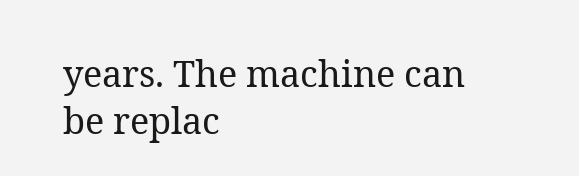years. The machine can be replac